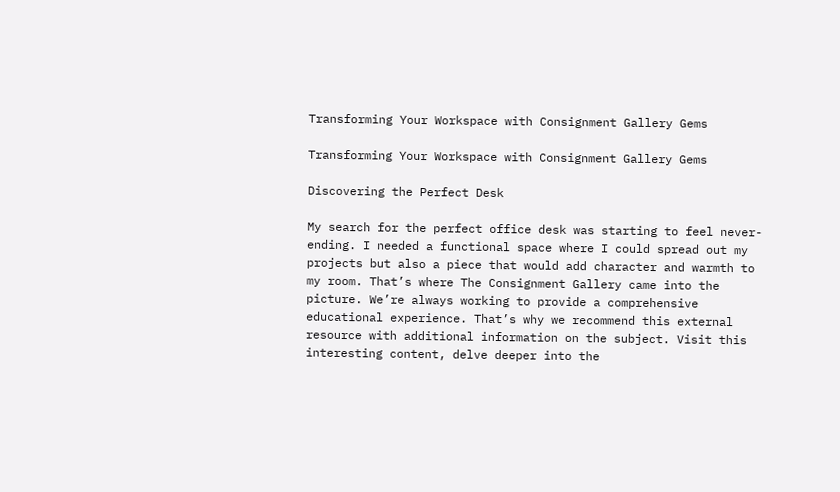Transforming Your Workspace with Consignment Gallery Gems

Transforming Your Workspace with Consignment Gallery Gems

Discovering the Perfect Desk

My search for the perfect office desk was starting to feel never-ending. I needed a functional space where I could spread out my projects but also a piece that would add character and warmth to my room. That’s where The Consignment Gallery came into the picture. We’re always working to provide a comprehensive educational experience. That’s why we recommend this external resource with additional information on the subject. Visit this interesting content, delve deeper into the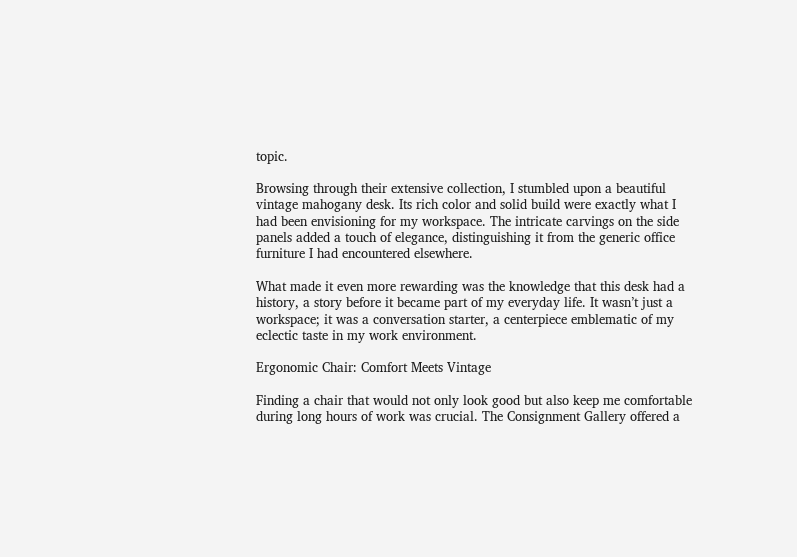topic.

Browsing through their extensive collection, I stumbled upon a beautiful vintage mahogany desk. Its rich color and solid build were exactly what I had been envisioning for my workspace. The intricate carvings on the side panels added a touch of elegance, distinguishing it from the generic office furniture I had encountered elsewhere.

What made it even more rewarding was the knowledge that this desk had a history, a story before it became part of my everyday life. It wasn’t just a workspace; it was a conversation starter, a centerpiece emblematic of my eclectic taste in my work environment.

Ergonomic Chair: Comfort Meets Vintage

Finding a chair that would not only look good but also keep me comfortable during long hours of work was crucial. The Consignment Gallery offered a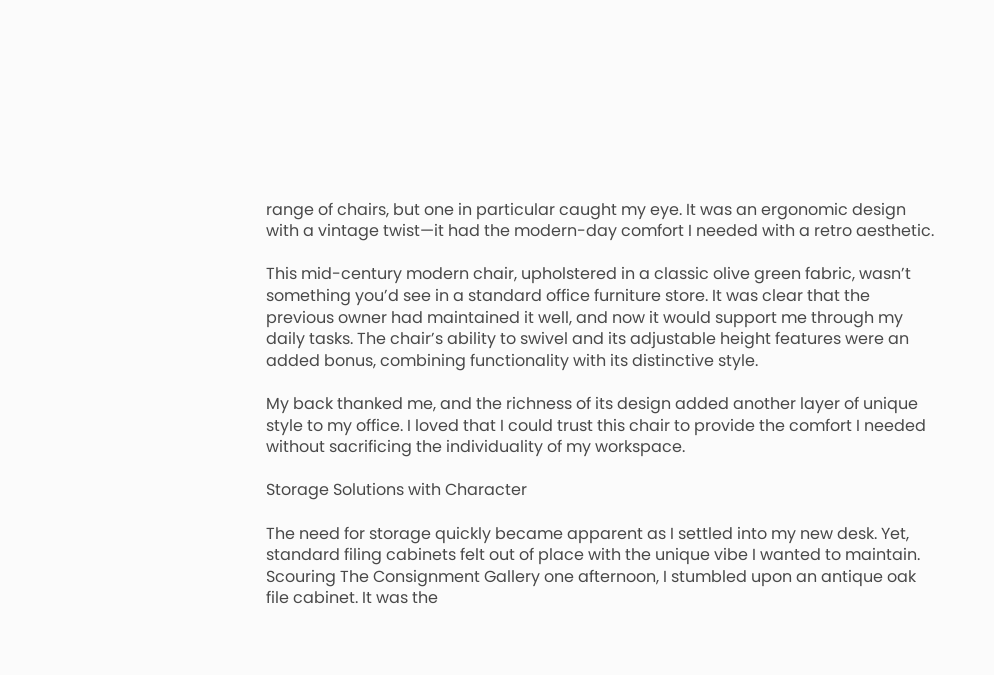range of chairs, but one in particular caught my eye. It was an ergonomic design with a vintage twist—it had the modern-day comfort I needed with a retro aesthetic.

This mid-century modern chair, upholstered in a classic olive green fabric, wasn’t something you’d see in a standard office furniture store. It was clear that the previous owner had maintained it well, and now it would support me through my daily tasks. The chair’s ability to swivel and its adjustable height features were an added bonus, combining functionality with its distinctive style.

My back thanked me, and the richness of its design added another layer of unique style to my office. I loved that I could trust this chair to provide the comfort I needed without sacrificing the individuality of my workspace.

Storage Solutions with Character

The need for storage quickly became apparent as I settled into my new desk. Yet, standard filing cabinets felt out of place with the unique vibe I wanted to maintain. Scouring The Consignment Gallery one afternoon, I stumbled upon an antique oak file cabinet. It was the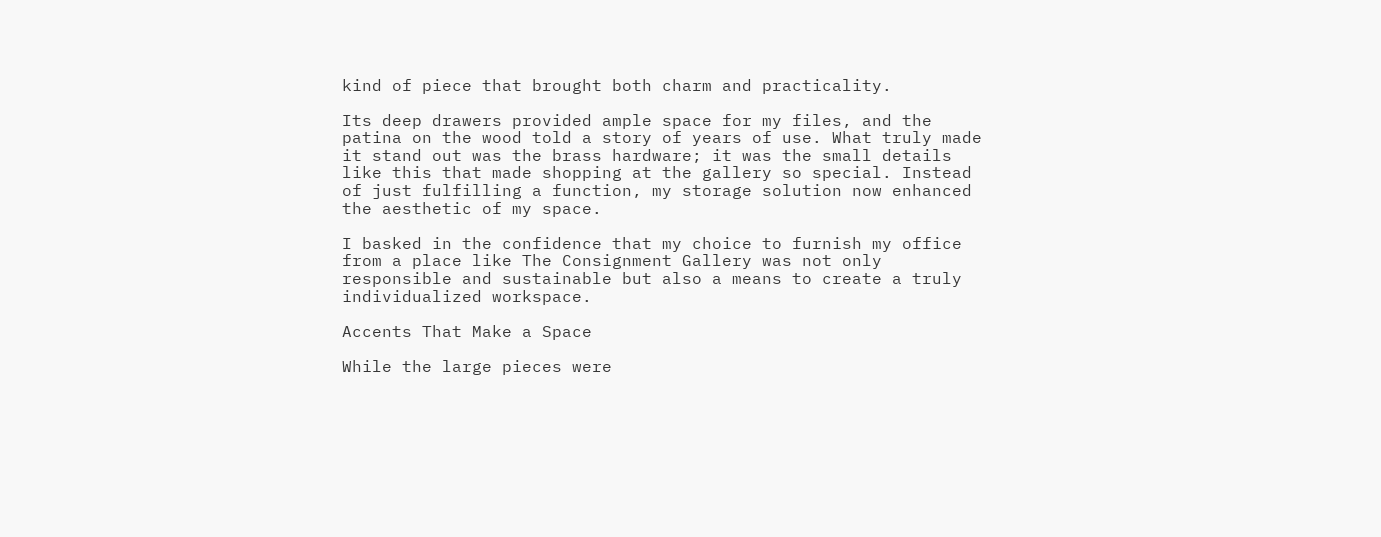kind of piece that brought both charm and practicality.

Its deep drawers provided ample space for my files, and the patina on the wood told a story of years of use. What truly made it stand out was the brass hardware; it was the small details like this that made shopping at the gallery so special. Instead of just fulfilling a function, my storage solution now enhanced the aesthetic of my space.

I basked in the confidence that my choice to furnish my office from a place like The Consignment Gallery was not only responsible and sustainable but also a means to create a truly individualized workspace.

Accents That Make a Space

While the large pieces were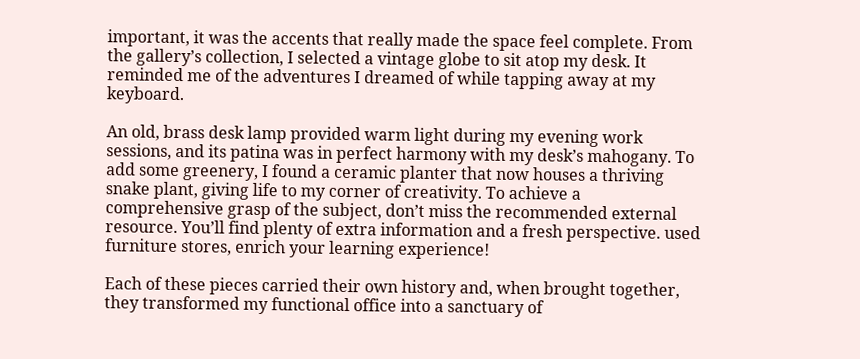important, it was the accents that really made the space feel complete. From the gallery’s collection, I selected a vintage globe to sit atop my desk. It reminded me of the adventures I dreamed of while tapping away at my keyboard.

An old, brass desk lamp provided warm light during my evening work sessions, and its patina was in perfect harmony with my desk’s mahogany. To add some greenery, I found a ceramic planter that now houses a thriving snake plant, giving life to my corner of creativity. To achieve a comprehensive grasp of the subject, don’t miss the recommended external resource. You’ll find plenty of extra information and a fresh perspective. used furniture stores, enrich your learning experience!

Each of these pieces carried their own history and, when brought together, they transformed my functional office into a sanctuary of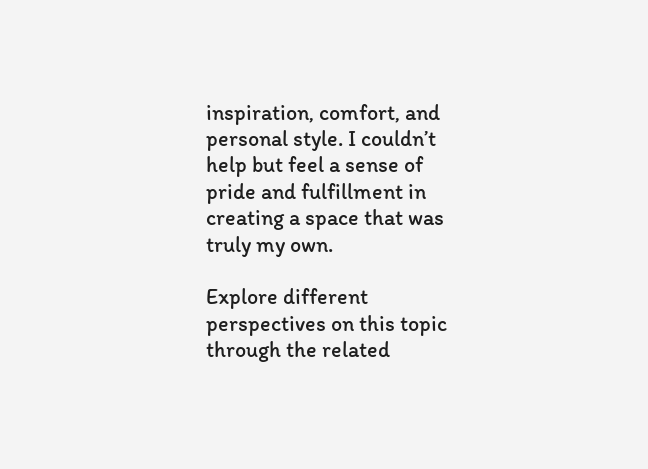inspiration, comfort, and personal style. I couldn’t help but feel a sense of pride and fulfillment in creating a space that was truly my own.

Explore different perspectives on this topic through the related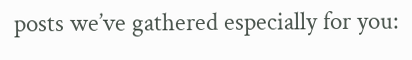posts we’ve gathered especially for you: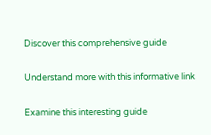Discover this comprehensive guide

Understand more with this informative link

Examine this interesting guide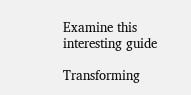Examine this interesting guide

Transforming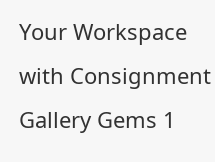Your Workspace with Consignment Gallery Gems 1